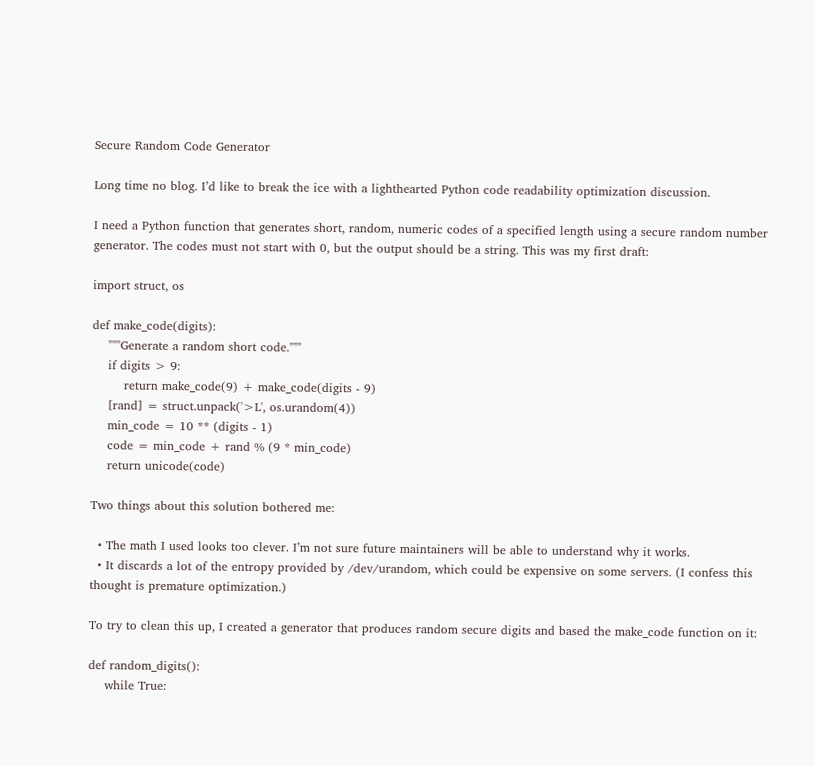Secure Random Code Generator

Long time no blog. I’d like to break the ice with a lighthearted Python code readability optimization discussion.

I need a Python function that generates short, random, numeric codes of a specified length using a secure random number generator. The codes must not start with 0, but the output should be a string. This was my first draft:

import struct, os

def make_code(digits):
    """Generate a random short code."""
    if digits > 9:
        return make_code(9) + make_code(digits - 9)
    [rand] = struct.unpack('>L', os.urandom(4))
    min_code = 10 ** (digits - 1)
    code = min_code + rand % (9 * min_code)
    return unicode(code)

Two things about this solution bothered me:

  • The math I used looks too clever. I’m not sure future maintainers will be able to understand why it works.
  • It discards a lot of the entropy provided by /dev/urandom, which could be expensive on some servers. (I confess this thought is premature optimization.)

To try to clean this up, I created a generator that produces random secure digits and based the make_code function on it:

def random_digits():
    while True: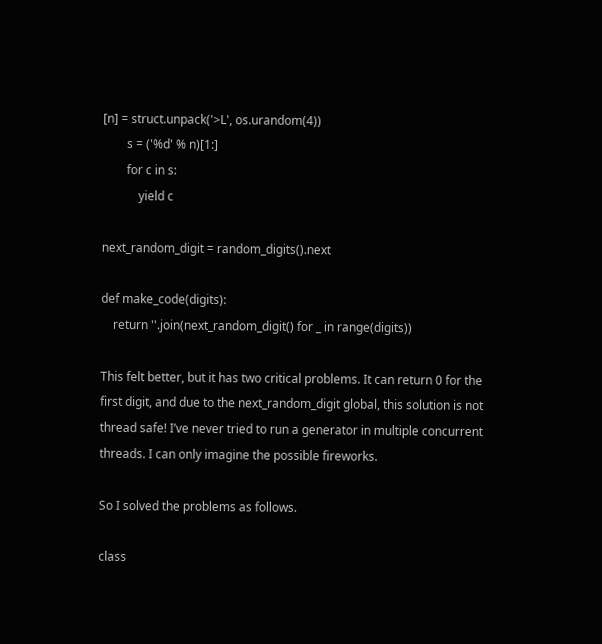[n] = struct.unpack('>L', os.urandom(4))
        s = ('%d' % n)[1:]
        for c in s:
            yield c

next_random_digit = random_digits().next

def make_code(digits):
    return ''.join(next_random_digit() for _ in range(digits))

This felt better, but it has two critical problems. It can return 0 for the first digit, and due to the next_random_digit global, this solution is not thread safe! I’ve never tried to run a generator in multiple concurrent threads. I can only imagine the possible fireworks.

So I solved the problems as follows.

class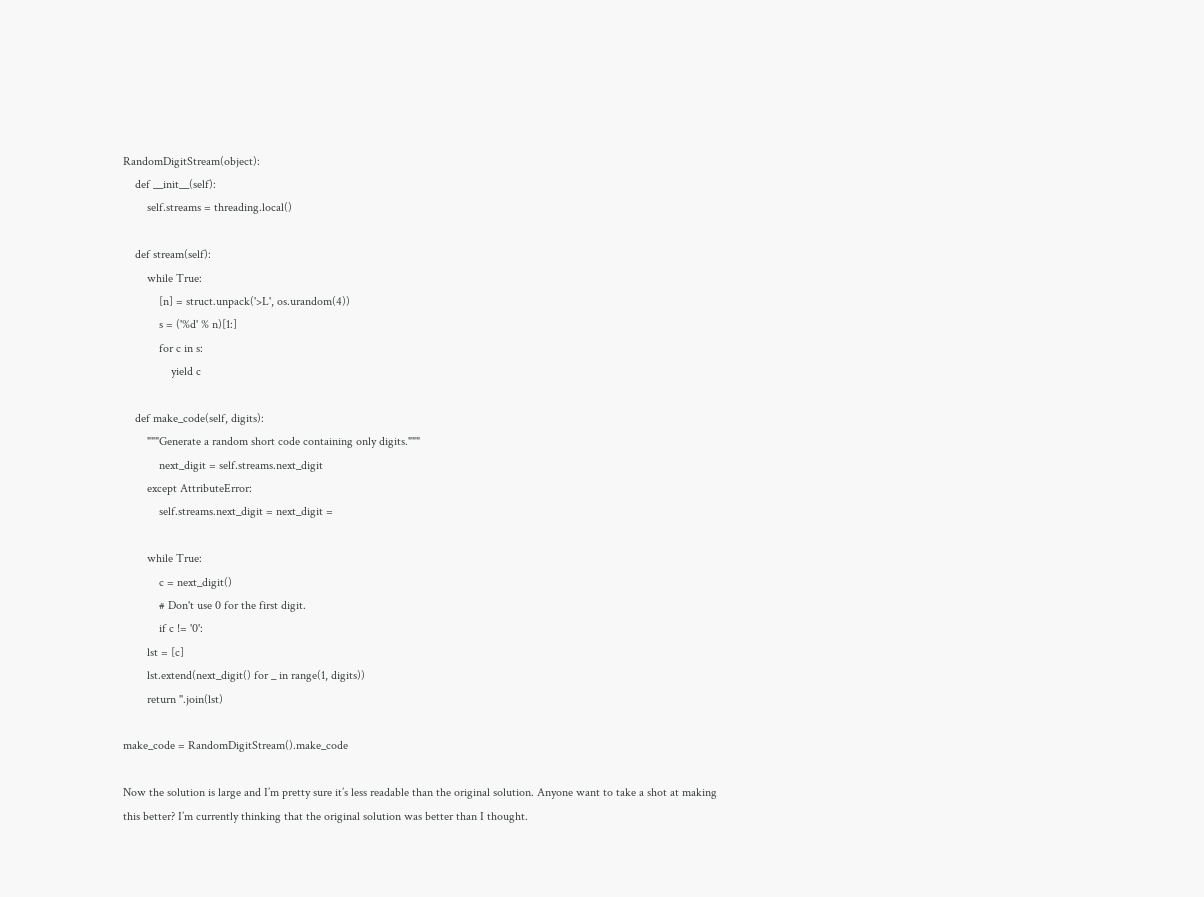RandomDigitStream(object):
    def __init__(self):
        self.streams = threading.local()

    def stream(self):
        while True:
            [n] = struct.unpack('>L', os.urandom(4))
            s = ('%d' % n)[1:]
            for c in s:
                yield c

    def make_code(self, digits):
        """Generate a random short code containing only digits."""
            next_digit = self.streams.next_digit
        except AttributeError:
            self.streams.next_digit = next_digit =

        while True:
            c = next_digit()
            # Don't use 0 for the first digit.
            if c != '0':
        lst = [c]
        lst.extend(next_digit() for _ in range(1, digits))
        return ''.join(lst)

make_code = RandomDigitStream().make_code

Now the solution is large and I’m pretty sure it’s less readable than the original solution. Anyone want to take a shot at making this better? I’m currently thinking that the original solution was better than I thought.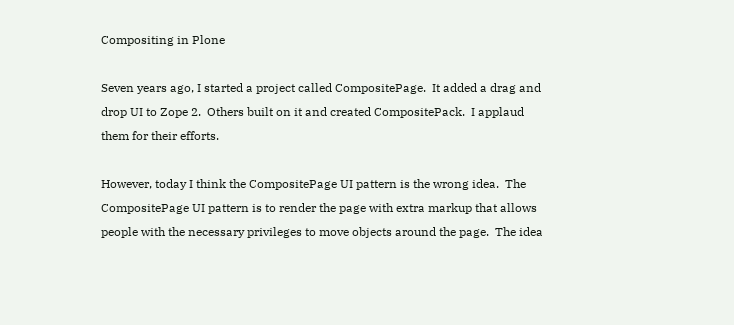Compositing in Plone

Seven years ago, I started a project called CompositePage.  It added a drag and drop UI to Zope 2.  Others built on it and created CompositePack.  I applaud them for their efforts.

However, today I think the CompositePage UI pattern is the wrong idea.  The CompositePage UI pattern is to render the page with extra markup that allows people with the necessary privileges to move objects around the page.  The idea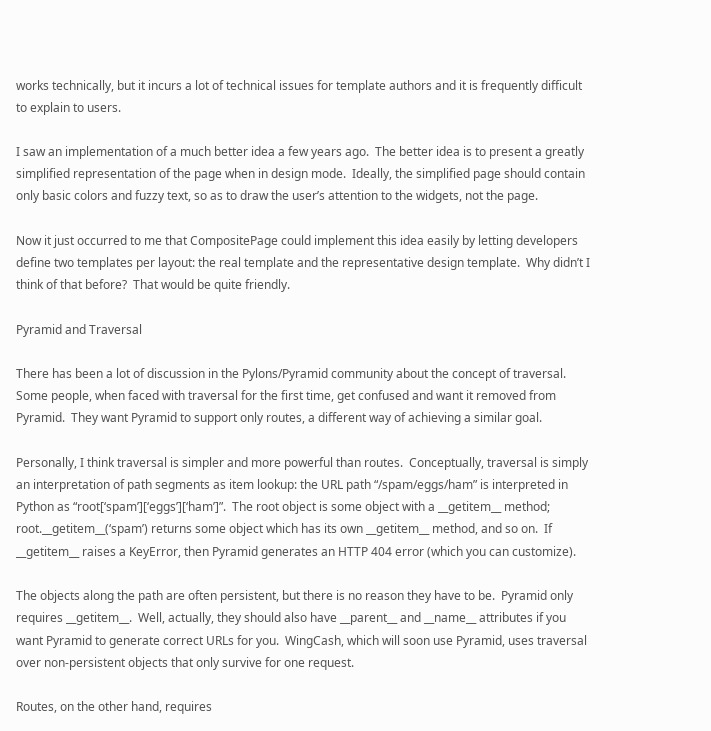works technically, but it incurs a lot of technical issues for template authors and it is frequently difficult to explain to users.

I saw an implementation of a much better idea a few years ago.  The better idea is to present a greatly simplified representation of the page when in design mode.  Ideally, the simplified page should contain only basic colors and fuzzy text, so as to draw the user’s attention to the widgets, not the page.

Now it just occurred to me that CompositePage could implement this idea easily by letting developers define two templates per layout: the real template and the representative design template.  Why didn’t I think of that before?  That would be quite friendly.

Pyramid and Traversal

There has been a lot of discussion in the Pylons/Pyramid community about the concept of traversal.  Some people, when faced with traversal for the first time, get confused and want it removed from Pyramid.  They want Pyramid to support only routes, a different way of achieving a similar goal.

Personally, I think traversal is simpler and more powerful than routes.  Conceptually, traversal is simply an interpretation of path segments as item lookup: the URL path “/spam/eggs/ham” is interpreted in Python as “root[‘spam’][‘eggs’][‘ham’]”.  The root object is some object with a __getitem__ method; root.__getitem__(‘spam’) returns some object which has its own __getitem__ method, and so on.  If __getitem__ raises a KeyError, then Pyramid generates an HTTP 404 error (which you can customize).

The objects along the path are often persistent, but there is no reason they have to be.  Pyramid only requires __getitem__.  Well, actually, they should also have __parent__ and __name__ attributes if you want Pyramid to generate correct URLs for you.  WingCash, which will soon use Pyramid, uses traversal over non-persistent objects that only survive for one request.

Routes, on the other hand, requires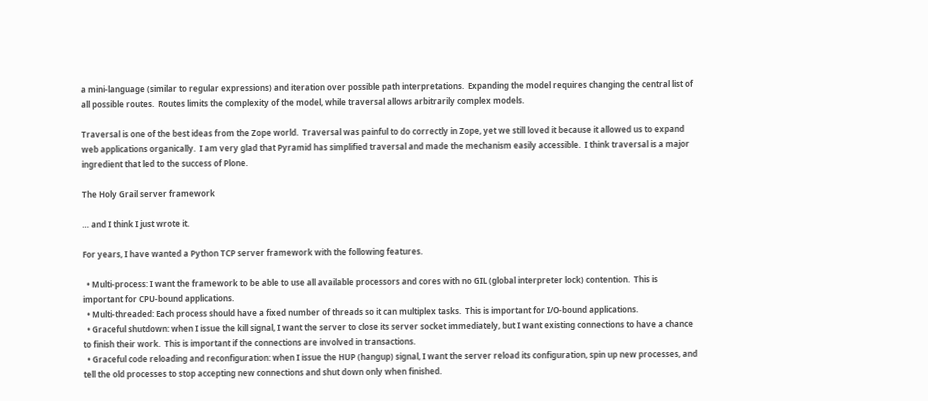a mini-language (similar to regular expressions) and iteration over possible path interpretations.  Expanding the model requires changing the central list of all possible routes.  Routes limits the complexity of the model, while traversal allows arbitrarily complex models.

Traversal is one of the best ideas from the Zope world.  Traversal was painful to do correctly in Zope, yet we still loved it because it allowed us to expand web applications organically.  I am very glad that Pyramid has simplified traversal and made the mechanism easily accessible.  I think traversal is a major ingredient that led to the success of Plone.

The Holy Grail server framework

… and I think I just wrote it.

For years, I have wanted a Python TCP server framework with the following features.

  • Multi-process: I want the framework to be able to use all available processors and cores with no GIL (global interpreter lock) contention.  This is important for CPU-bound applications.
  • Multi-threaded: Each process should have a fixed number of threads so it can multiplex tasks.  This is important for I/O-bound applications.
  • Graceful shutdown: when I issue the kill signal, I want the server to close its server socket immediately, but I want existing connections to have a chance to finish their work.  This is important if the connections are involved in transactions.
  • Graceful code reloading and reconfiguration: when I issue the HUP (hangup) signal, I want the server reload its configuration, spin up new processes, and tell the old processes to stop accepting new connections and shut down only when finished.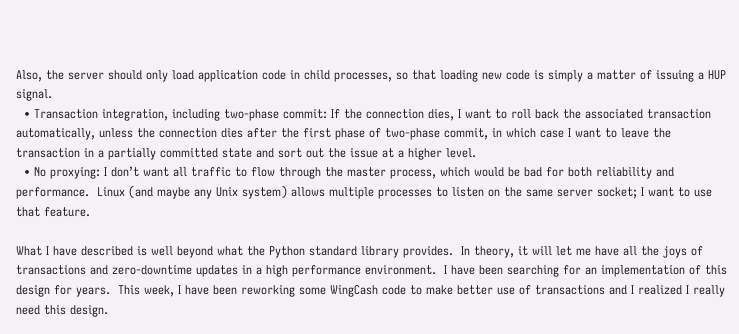Also, the server should only load application code in child processes, so that loading new code is simply a matter of issuing a HUP signal.
  • Transaction integration, including two-phase commit: If the connection dies, I want to roll back the associated transaction automatically, unless the connection dies after the first phase of two-phase commit, in which case I want to leave the transaction in a partially committed state and sort out the issue at a higher level.
  • No proxying: I don’t want all traffic to flow through the master process, which would be bad for both reliability and performance.  Linux (and maybe any Unix system) allows multiple processes to listen on the same server socket; I want to use that feature.

What I have described is well beyond what the Python standard library provides.  In theory, it will let me have all the joys of transactions and zero-downtime updates in a high performance environment.  I have been searching for an implementation of this design for years.  This week, I have been reworking some WingCash code to make better use of transactions and I realized I really need this design.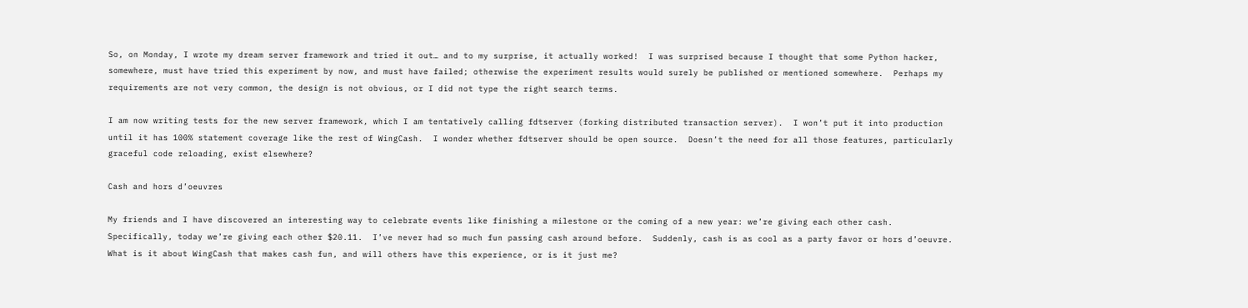So, on Monday, I wrote my dream server framework and tried it out… and to my surprise, it actually worked!  I was surprised because I thought that some Python hacker, somewhere, must have tried this experiment by now, and must have failed; otherwise the experiment results would surely be published or mentioned somewhere.  Perhaps my requirements are not very common, the design is not obvious, or I did not type the right search terms.

I am now writing tests for the new server framework, which I am tentatively calling fdtserver (forking distributed transaction server).  I won’t put it into production until it has 100% statement coverage like the rest of WingCash.  I wonder whether fdtserver should be open source.  Doesn’t the need for all those features, particularly graceful code reloading, exist elsewhere?

Cash and hors d’oeuvres

My friends and I have discovered an interesting way to celebrate events like finishing a milestone or the coming of a new year: we’re giving each other cash.  Specifically, today we’re giving each other $20.11.  I’ve never had so much fun passing cash around before.  Suddenly, cash is as cool as a party favor or hors d’oeuvre.  What is it about WingCash that makes cash fun, and will others have this experience, or is it just me?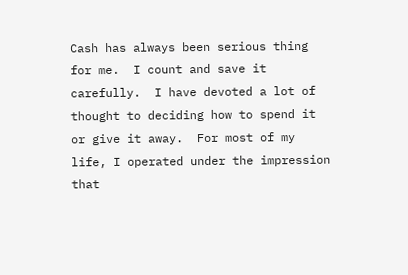Cash has always been serious thing for me.  I count and save it carefully.  I have devoted a lot of thought to deciding how to spend it or give it away.  For most of my life, I operated under the impression that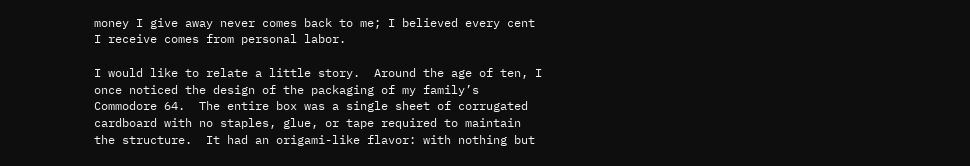money I give away never comes back to me; I believed every cent I receive comes from personal labor.

I would like to relate a little story.  Around the age of ten, I once noticed the design of the packaging of my family’s Commodore 64.  The entire box was a single sheet of corrugated cardboard with no staples, glue, or tape required to maintain the structure.  It had an origami-like flavor: with nothing but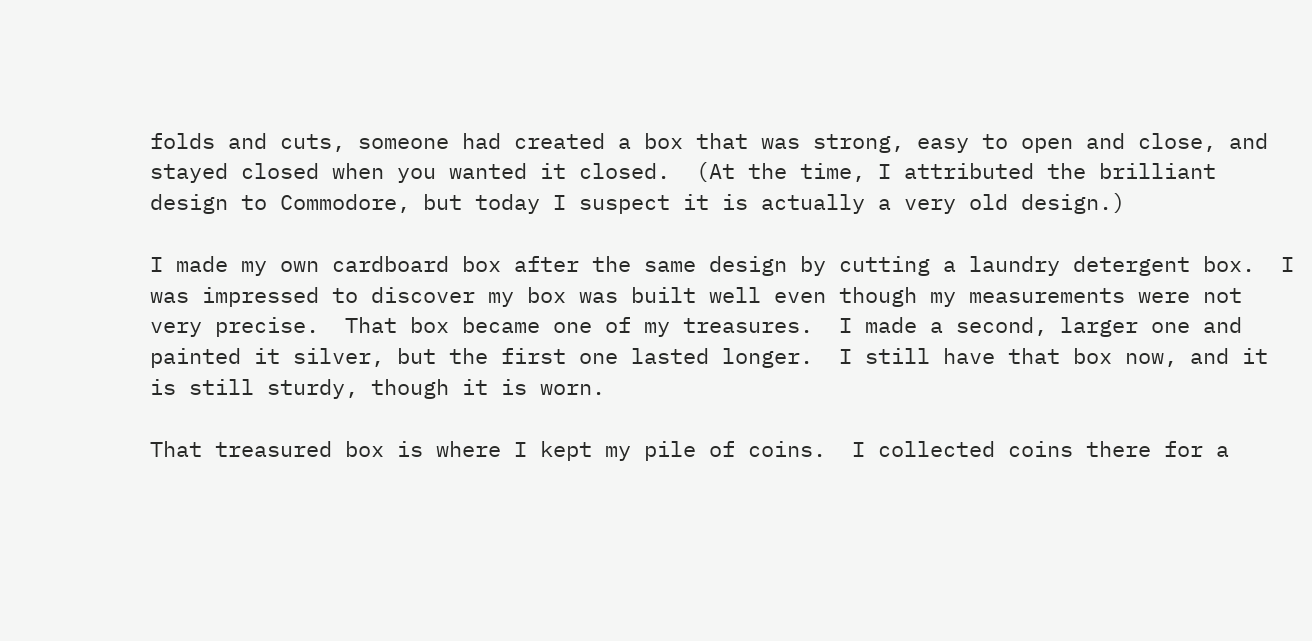folds and cuts, someone had created a box that was strong, easy to open and close, and stayed closed when you wanted it closed.  (At the time, I attributed the brilliant design to Commodore, but today I suspect it is actually a very old design.)

I made my own cardboard box after the same design by cutting a laundry detergent box.  I was impressed to discover my box was built well even though my measurements were not very precise.  That box became one of my treasures.  I made a second, larger one and painted it silver, but the first one lasted longer.  I still have that box now, and it is still sturdy, though it is worn.

That treasured box is where I kept my pile of coins.  I collected coins there for a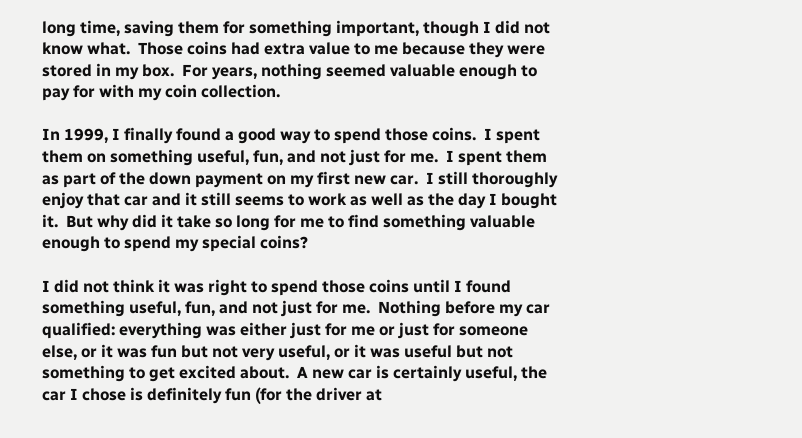long time, saving them for something important, though I did not know what.  Those coins had extra value to me because they were stored in my box.  For years, nothing seemed valuable enough to pay for with my coin collection.

In 1999, I finally found a good way to spend those coins.  I spent them on something useful, fun, and not just for me.  I spent them as part of the down payment on my first new car.  I still thoroughly enjoy that car and it still seems to work as well as the day I bought it.  But why did it take so long for me to find something valuable enough to spend my special coins?

I did not think it was right to spend those coins until I found something useful, fun, and not just for me.  Nothing before my car qualified: everything was either just for me or just for someone else, or it was fun but not very useful, or it was useful but not something to get excited about.  A new car is certainly useful, the car I chose is definitely fun (for the driver at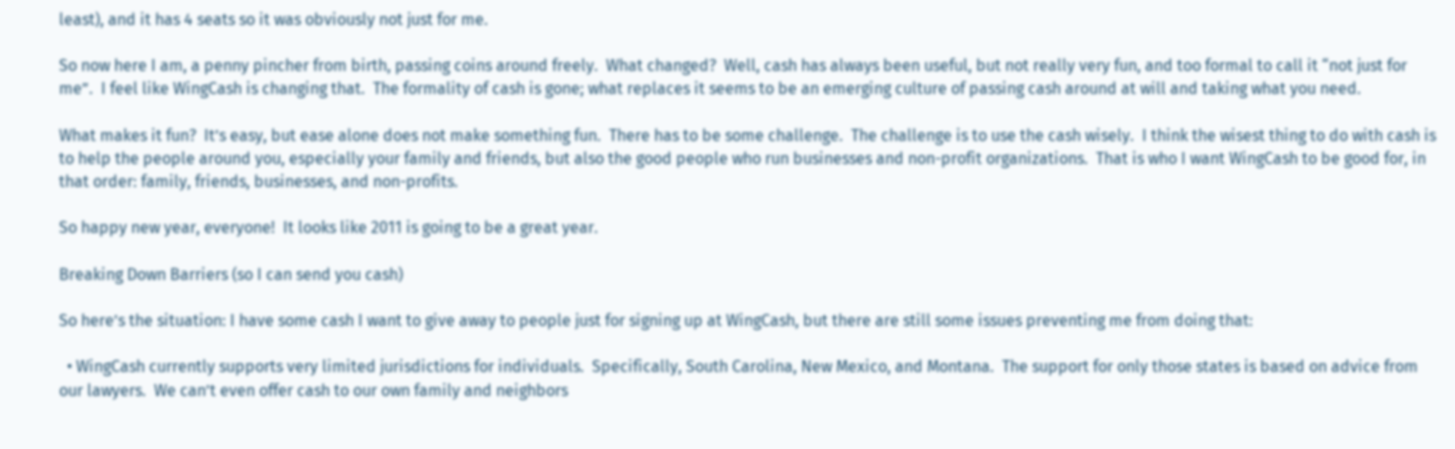least), and it has 4 seats so it was obviously not just for me.

So now here I am, a penny pincher from birth, passing coins around freely.  What changed?  Well, cash has always been useful, but not really very fun, and too formal to call it “not just for me”.  I feel like WingCash is changing that.  The formality of cash is gone; what replaces it seems to be an emerging culture of passing cash around at will and taking what you need.

What makes it fun?  It’s easy, but ease alone does not make something fun.  There has to be some challenge.  The challenge is to use the cash wisely.  I think the wisest thing to do with cash is to help the people around you, especially your family and friends, but also the good people who run businesses and non-profit organizations.  That is who I want WingCash to be good for, in that order: family, friends, businesses, and non-profits.

So happy new year, everyone!  It looks like 2011 is going to be a great year.

Breaking Down Barriers (so I can send you cash)

So here’s the situation: I have some cash I want to give away to people just for signing up at WingCash, but there are still some issues preventing me from doing that:

  • WingCash currently supports very limited jurisdictions for individuals.  Specifically, South Carolina, New Mexico, and Montana.  The support for only those states is based on advice from our lawyers.  We can’t even offer cash to our own family and neighbors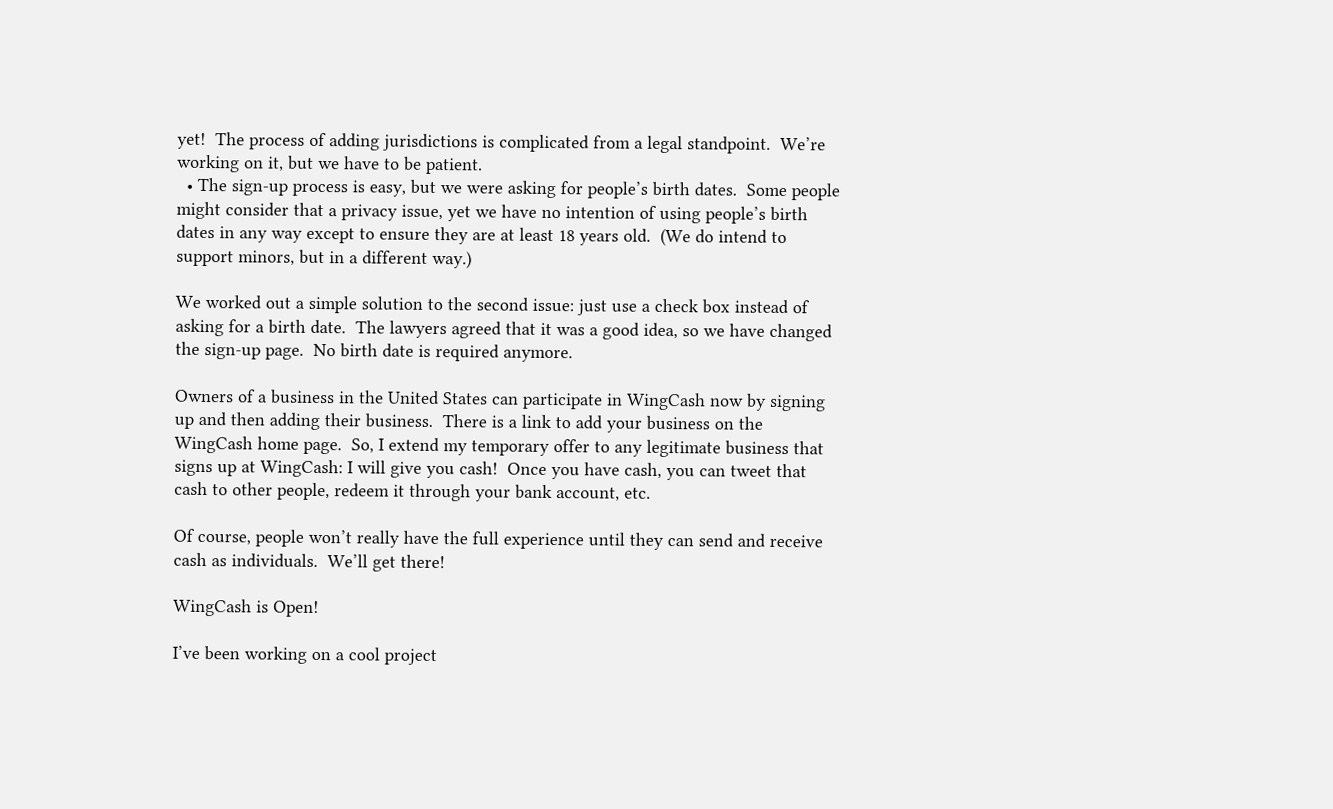yet!  The process of adding jurisdictions is complicated from a legal standpoint.  We’re working on it, but we have to be patient.
  • The sign-up process is easy, but we were asking for people’s birth dates.  Some people might consider that a privacy issue, yet we have no intention of using people’s birth dates in any way except to ensure they are at least 18 years old.  (We do intend to support minors, but in a different way.)

We worked out a simple solution to the second issue: just use a check box instead of asking for a birth date.  The lawyers agreed that it was a good idea, so we have changed the sign-up page.  No birth date is required anymore.

Owners of a business in the United States can participate in WingCash now by signing up and then adding their business.  There is a link to add your business on the WingCash home page.  So, I extend my temporary offer to any legitimate business that signs up at WingCash: I will give you cash!  Once you have cash, you can tweet that cash to other people, redeem it through your bank account, etc.

Of course, people won’t really have the full experience until they can send and receive cash as individuals.  We’ll get there!

WingCash is Open!

I’ve been working on a cool project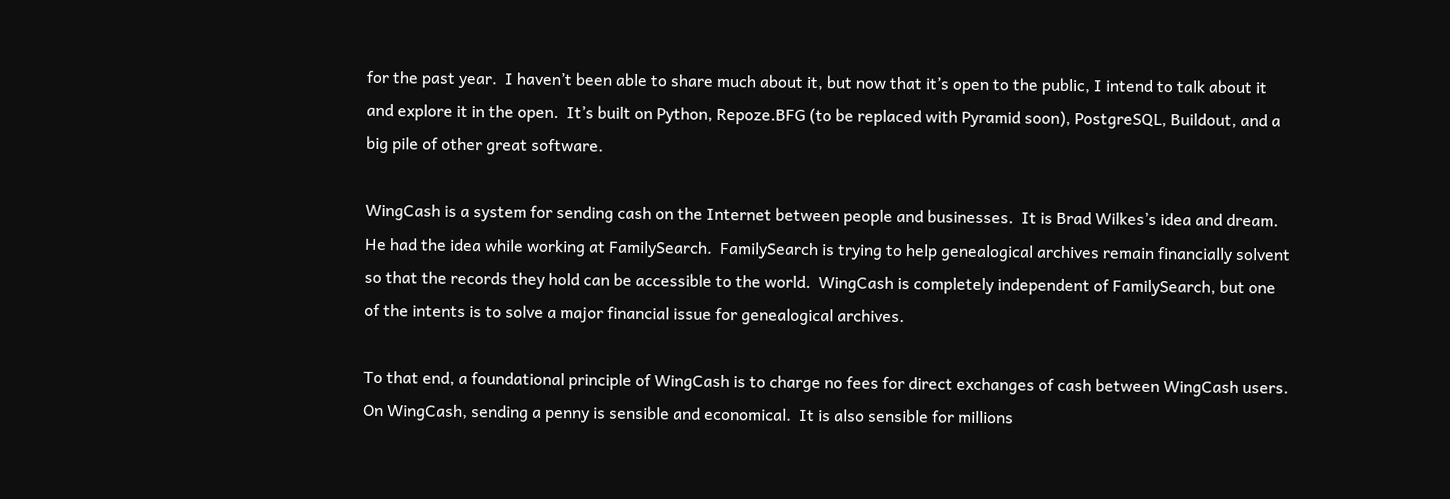for the past year.  I haven’t been able to share much about it, but now that it’s open to the public, I intend to talk about it and explore it in the open.  It’s built on Python, Repoze.BFG (to be replaced with Pyramid soon), PostgreSQL, Buildout, and a big pile of other great software.

WingCash is a system for sending cash on the Internet between people and businesses.  It is Brad Wilkes’s idea and dream.  He had the idea while working at FamilySearch.  FamilySearch is trying to help genealogical archives remain financially solvent so that the records they hold can be accessible to the world.  WingCash is completely independent of FamilySearch, but one of the intents is to solve a major financial issue for genealogical archives.

To that end, a foundational principle of WingCash is to charge no fees for direct exchanges of cash between WingCash users.  On WingCash, sending a penny is sensible and economical.  It is also sensible for millions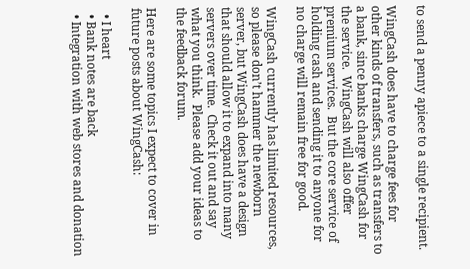to send a penny apiece to a single recipient.

WingCash does have to charge fees for other kinds of transfers, such as transfers to a bank, since banks charge WingCash for the service.  WingCash will also offer premium services.  But the core service of holding cash and sending it to anyone for no charge will remain free for good.

WingCash currently has limited resources, so please don’t hammer the newborn server, but WingCash does have a design that should allow it to expand into many servers over time.  Check it out and say what you think.  Please add your ideas to the feedback forum.

Here are some topics I expect to cover in future posts about WingCash:

  • I heart
  • Bank notes are back
  • Integration with web stores and donation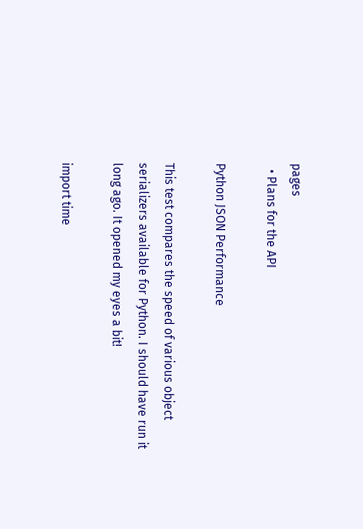pages
  • Plans for the API

Python JSON Performance

This test compares the speed of various object serializers available for Python. I should have run it long ago. It opened my eyes a bit!

import time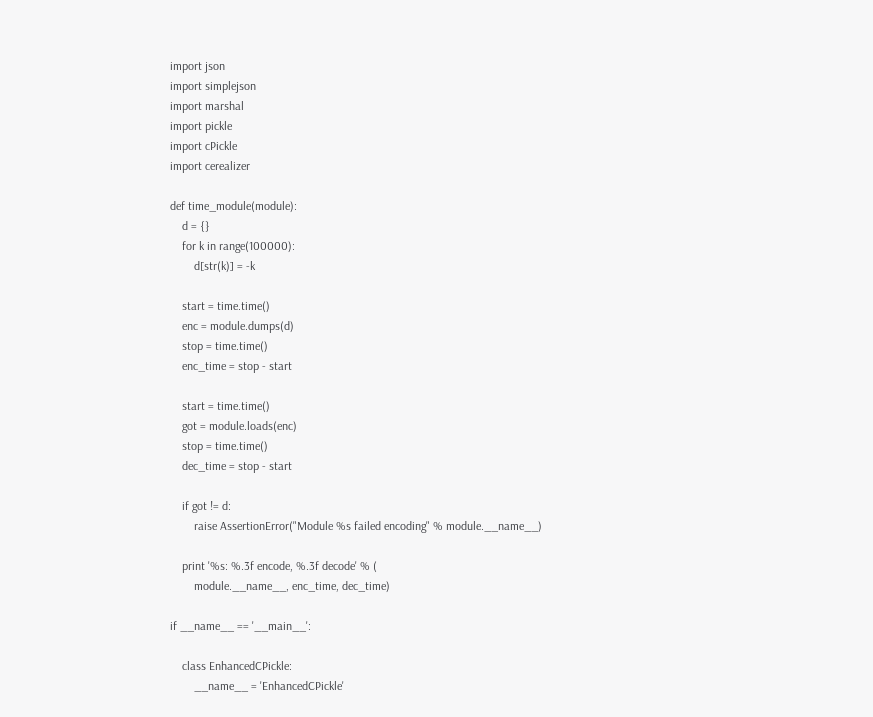import json
import simplejson
import marshal
import pickle
import cPickle
import cerealizer

def time_module(module):
    d = {}
    for k in range(100000):
        d[str(k)] = -k

    start = time.time()
    enc = module.dumps(d)
    stop = time.time()
    enc_time = stop - start

    start = time.time()
    got = module.loads(enc)
    stop = time.time()
    dec_time = stop - start

    if got != d:
        raise AssertionError("Module %s failed encoding" % module.__name__)

    print '%s: %.3f encode, %.3f decode' % (
        module.__name__, enc_time, dec_time)

if __name__ == '__main__':

    class EnhancedCPickle:
        __name__ = 'EnhancedCPickle'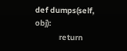def dumps(self, obj):
            return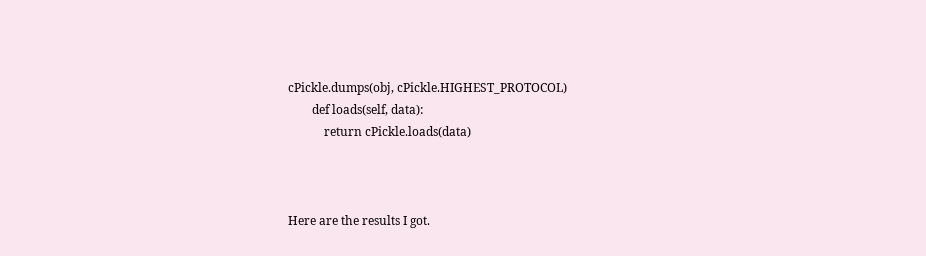cPickle.dumps(obj, cPickle.HIGHEST_PROTOCOL)
        def loads(self, data):
            return cPickle.loads(data)



Here are the results I got.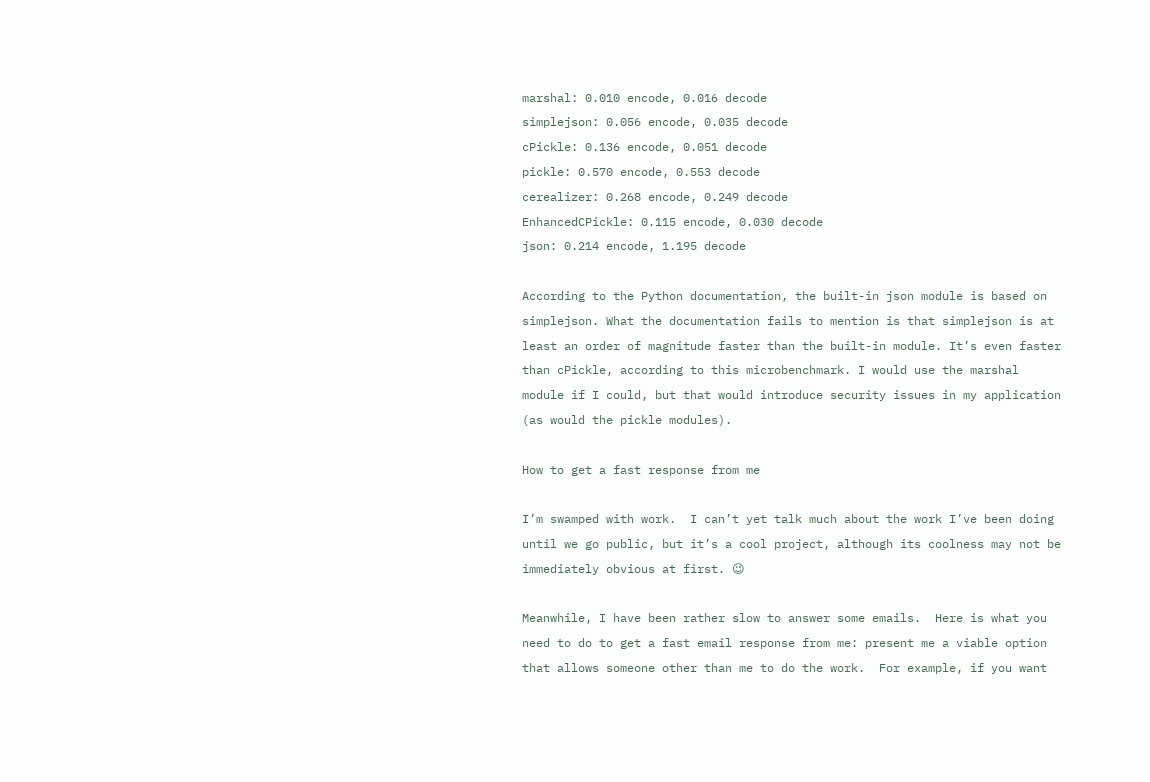marshal: 0.010 encode, 0.016 decode
simplejson: 0.056 encode, 0.035 decode
cPickle: 0.136 encode, 0.051 decode
pickle: 0.570 encode, 0.553 decode
cerealizer: 0.268 encode, 0.249 decode
EnhancedCPickle: 0.115 encode, 0.030 decode
json: 0.214 encode, 1.195 decode

According to the Python documentation, the built-in json module is based on simplejson. What the documentation fails to mention is that simplejson is at least an order of magnitude faster than the built-in module. It’s even faster than cPickle, according to this microbenchmark. I would use the marshal module if I could, but that would introduce security issues in my application (as would the pickle modules).

How to get a fast response from me

I’m swamped with work.  I can’t yet talk much about the work I’ve been doing until we go public, but it’s a cool project, although its coolness may not be immediately obvious at first. 😉

Meanwhile, I have been rather slow to answer some emails.  Here is what you need to do to get a fast email response from me: present me a viable option that allows someone other than me to do the work.  For example, if you want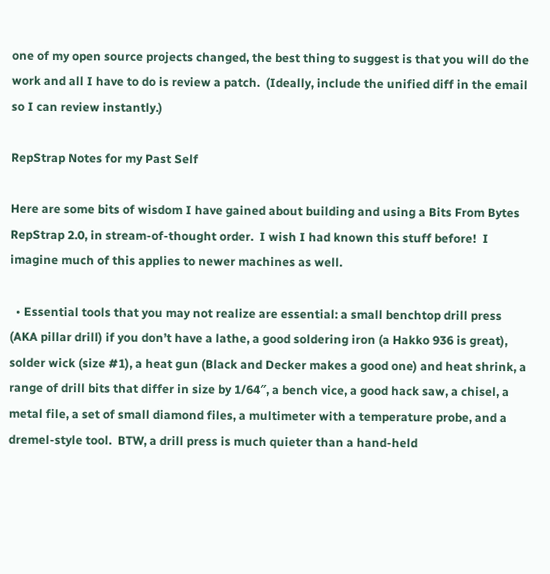one of my open source projects changed, the best thing to suggest is that you will do the work and all I have to do is review a patch.  (Ideally, include the unified diff in the email so I can review instantly.)

RepStrap Notes for my Past Self

Here are some bits of wisdom I have gained about building and using a Bits From Bytes RepStrap 2.0, in stream-of-thought order.  I wish I had known this stuff before!  I imagine much of this applies to newer machines as well.

  • Essential tools that you may not realize are essential: a small benchtop drill press (AKA pillar drill) if you don’t have a lathe, a good soldering iron (a Hakko 936 is great), solder wick (size #1), a heat gun (Black and Decker makes a good one) and heat shrink, a range of drill bits that differ in size by 1/64″, a bench vice, a good hack saw, a chisel, a metal file, a set of small diamond files, a multimeter with a temperature probe, and a dremel-style tool.  BTW, a drill press is much quieter than a hand-held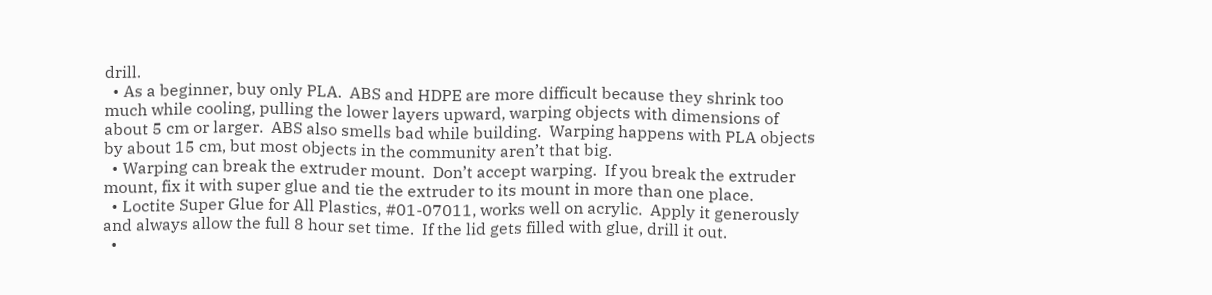drill.
  • As a beginner, buy only PLA.  ABS and HDPE are more difficult because they shrink too much while cooling, pulling the lower layers upward, warping objects with dimensions of about 5 cm or larger.  ABS also smells bad while building.  Warping happens with PLA objects by about 15 cm, but most objects in the community aren’t that big.
  • Warping can break the extruder mount.  Don’t accept warping.  If you break the extruder mount, fix it with super glue and tie the extruder to its mount in more than one place.
  • Loctite Super Glue for All Plastics, #01-07011, works well on acrylic.  Apply it generously and always allow the full 8 hour set time.  If the lid gets filled with glue, drill it out.
  •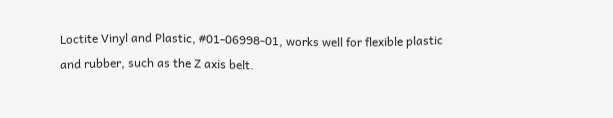Loctite Vinyl and Plastic, #01-06998-01, works well for flexible plastic and rubber, such as the Z axis belt.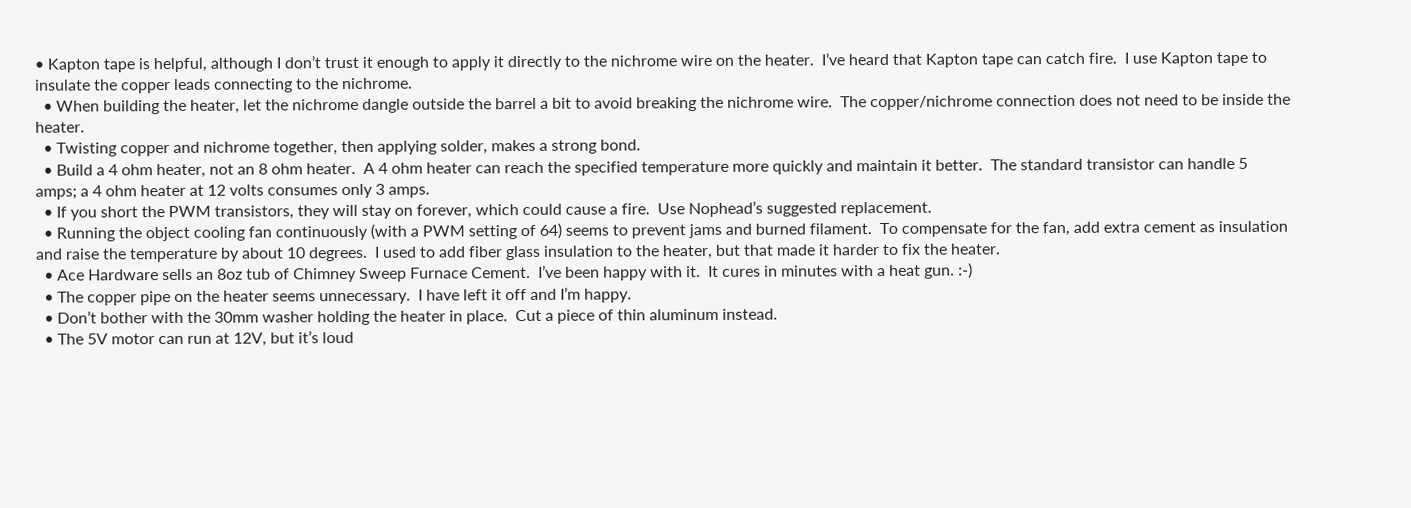• Kapton tape is helpful, although I don’t trust it enough to apply it directly to the nichrome wire on the heater.  I’ve heard that Kapton tape can catch fire.  I use Kapton tape to insulate the copper leads connecting to the nichrome.
  • When building the heater, let the nichrome dangle outside the barrel a bit to avoid breaking the nichrome wire.  The copper/nichrome connection does not need to be inside the heater.
  • Twisting copper and nichrome together, then applying solder, makes a strong bond.
  • Build a 4 ohm heater, not an 8 ohm heater.  A 4 ohm heater can reach the specified temperature more quickly and maintain it better.  The standard transistor can handle 5 amps; a 4 ohm heater at 12 volts consumes only 3 amps.
  • If you short the PWM transistors, they will stay on forever, which could cause a fire.  Use Nophead’s suggested replacement.
  • Running the object cooling fan continuously (with a PWM setting of 64) seems to prevent jams and burned filament.  To compensate for the fan, add extra cement as insulation and raise the temperature by about 10 degrees.  I used to add fiber glass insulation to the heater, but that made it harder to fix the heater.
  • Ace Hardware sells an 8oz tub of Chimney Sweep Furnace Cement.  I’ve been happy with it.  It cures in minutes with a heat gun. :-)
  • The copper pipe on the heater seems unnecessary.  I have left it off and I’m happy.
  • Don’t bother with the 30mm washer holding the heater in place.  Cut a piece of thin aluminum instead.
  • The 5V motor can run at 12V, but it’s loud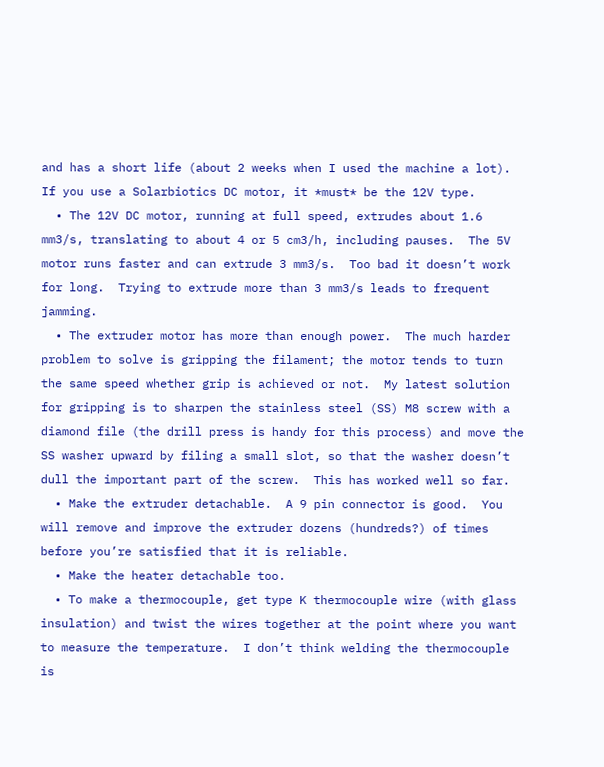and has a short life (about 2 weeks when I used the machine a lot).  If you use a Solarbiotics DC motor, it *must* be the 12V type.
  • The 12V DC motor, running at full speed, extrudes about 1.6 mm3/s, translating to about 4 or 5 cm3/h, including pauses.  The 5V motor runs faster and can extrude 3 mm3/s.  Too bad it doesn’t work for long.  Trying to extrude more than 3 mm3/s leads to frequent jamming.
  • The extruder motor has more than enough power.  The much harder problem to solve is gripping the filament; the motor tends to turn the same speed whether grip is achieved or not.  My latest solution for gripping is to sharpen the stainless steel (SS) M8 screw with a diamond file (the drill press is handy for this process) and move the SS washer upward by filing a small slot, so that the washer doesn’t dull the important part of the screw.  This has worked well so far.
  • Make the extruder detachable.  A 9 pin connector is good.  You will remove and improve the extruder dozens (hundreds?) of times before you’re satisfied that it is reliable.
  • Make the heater detachable too.
  • To make a thermocouple, get type K thermocouple wire (with glass insulation) and twist the wires together at the point where you want to measure the temperature.  I don’t think welding the thermocouple is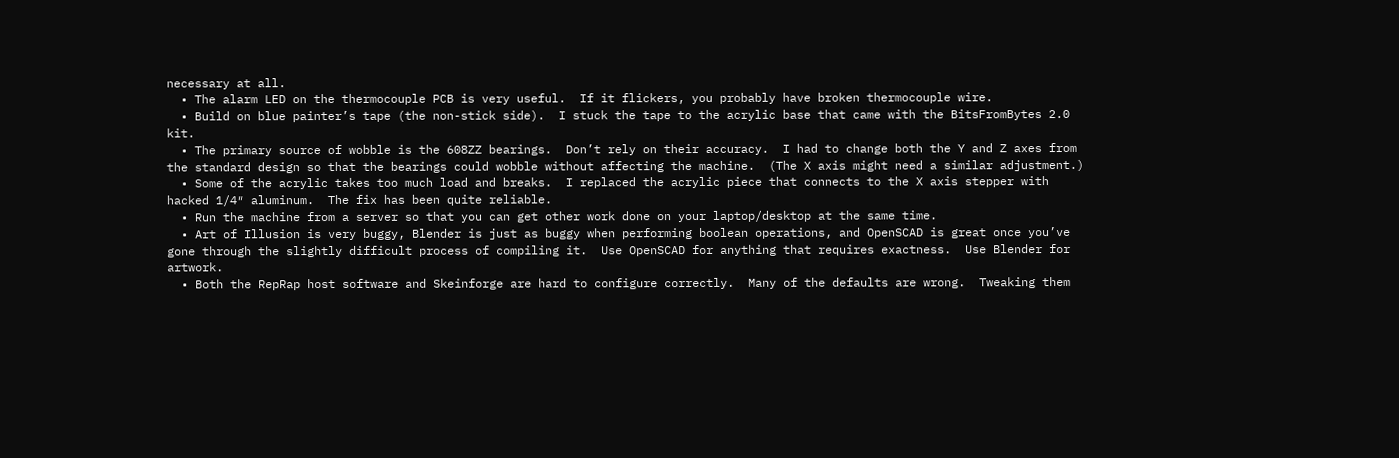necessary at all.
  • The alarm LED on the thermocouple PCB is very useful.  If it flickers, you probably have broken thermocouple wire.
  • Build on blue painter’s tape (the non-stick side).  I stuck the tape to the acrylic base that came with the BitsFromBytes 2.0 kit.
  • The primary source of wobble is the 608ZZ bearings.  Don’t rely on their accuracy.  I had to change both the Y and Z axes from the standard design so that the bearings could wobble without affecting the machine.  (The X axis might need a similar adjustment.)
  • Some of the acrylic takes too much load and breaks.  I replaced the acrylic piece that connects to the X axis stepper with hacked 1/4″ aluminum.  The fix has been quite reliable.
  • Run the machine from a server so that you can get other work done on your laptop/desktop at the same time.
  • Art of Illusion is very buggy, Blender is just as buggy when performing boolean operations, and OpenSCAD is great once you’ve gone through the slightly difficult process of compiling it.  Use OpenSCAD for anything that requires exactness.  Use Blender for artwork.
  • Both the RepRap host software and Skeinforge are hard to configure correctly.  Many of the defaults are wrong.  Tweaking them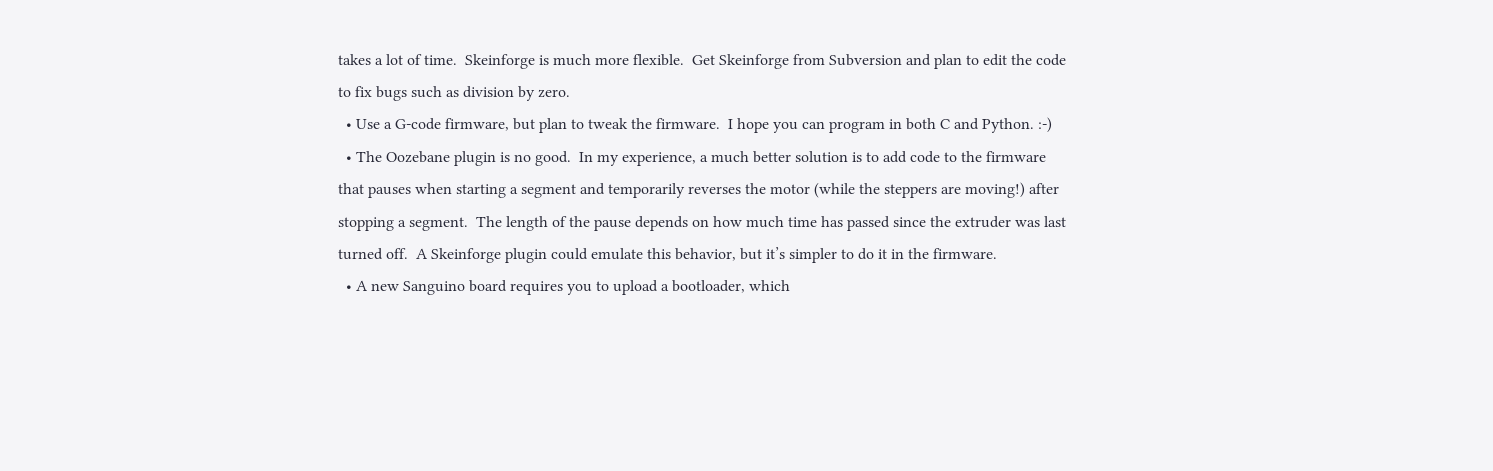takes a lot of time.  Skeinforge is much more flexible.  Get Skeinforge from Subversion and plan to edit the code to fix bugs such as division by zero.
  • Use a G-code firmware, but plan to tweak the firmware.  I hope you can program in both C and Python. :-)
  • The Oozebane plugin is no good.  In my experience, a much better solution is to add code to the firmware that pauses when starting a segment and temporarily reverses the motor (while the steppers are moving!) after stopping a segment.  The length of the pause depends on how much time has passed since the extruder was last turned off.  A Skeinforge plugin could emulate this behavior, but it’s simpler to do it in the firmware.
  • A new Sanguino board requires you to upload a bootloader, which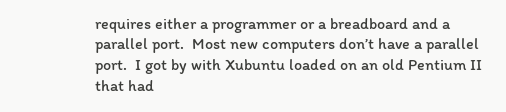requires either a programmer or a breadboard and a parallel port.  Most new computers don’t have a parallel port.  I got by with Xubuntu loaded on an old Pentium II that had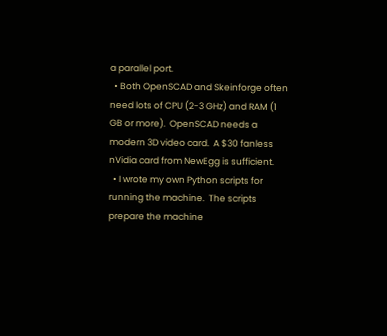a parallel port.
  • Both OpenSCAD and Skeinforge often need lots of CPU (2-3 GHz) and RAM (1 GB or more).  OpenSCAD needs a modern 3D video card.  A $30 fanless nVidia card from NewEgg is sufficient.
  • I wrote my own Python scripts for running the machine.  The scripts prepare the machine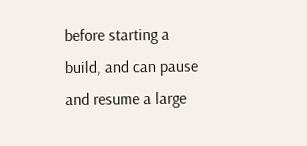before starting a build, and can pause and resume a large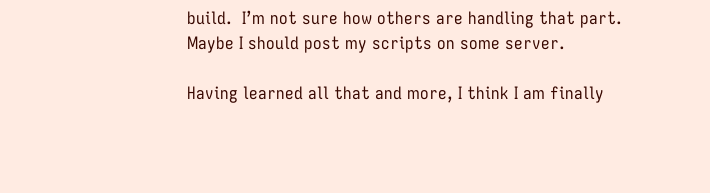build.  I’m not sure how others are handling that part.  Maybe I should post my scripts on some server.

Having learned all that and more, I think I am finally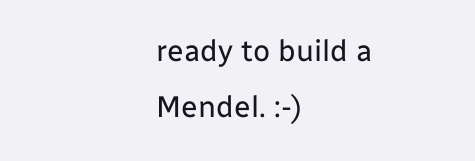ready to build a Mendel. :-)